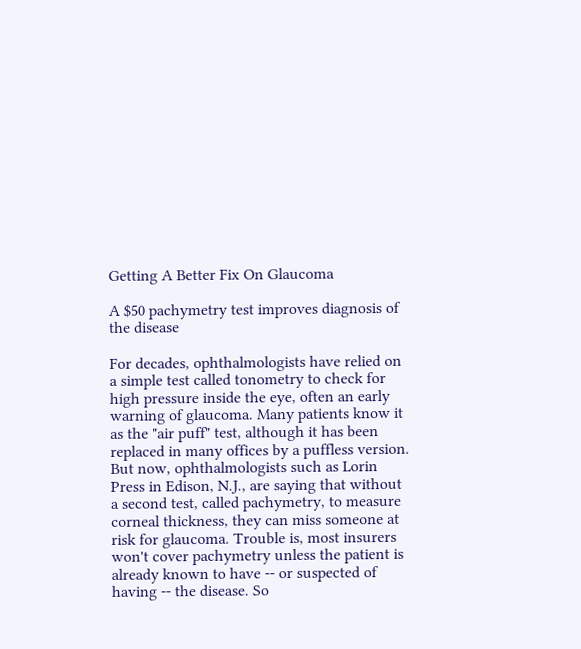Getting A Better Fix On Glaucoma

A $50 pachymetry test improves diagnosis of the disease

For decades, ophthalmologists have relied on a simple test called tonometry to check for high pressure inside the eye, often an early warning of glaucoma. Many patients know it as the "air puff" test, although it has been replaced in many offices by a puffless version. But now, ophthalmologists such as Lorin Press in Edison, N.J., are saying that without a second test, called pachymetry, to measure corneal thickness, they can miss someone at risk for glaucoma. Trouble is, most insurers won't cover pachymetry unless the patient is already known to have -- or suspected of having -- the disease. So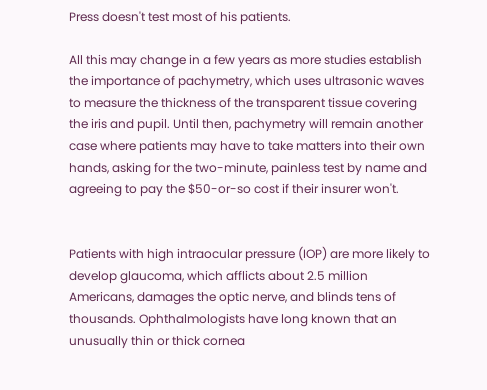Press doesn't test most of his patients.

All this may change in a few years as more studies establish the importance of pachymetry, which uses ultrasonic waves to measure the thickness of the transparent tissue covering the iris and pupil. Until then, pachymetry will remain another case where patients may have to take matters into their own hands, asking for the two-minute, painless test by name and agreeing to pay the $50-or-so cost if their insurer won't.


Patients with high intraocular pressure (IOP) are more likely to develop glaucoma, which afflicts about 2.5 million Americans, damages the optic nerve, and blinds tens of thousands. Ophthalmologists have long known that an unusually thin or thick cornea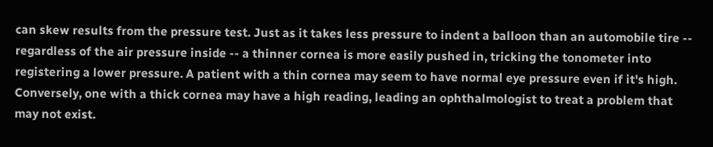can skew results from the pressure test. Just as it takes less pressure to indent a balloon than an automobile tire -- regardless of the air pressure inside -- a thinner cornea is more easily pushed in, tricking the tonometer into registering a lower pressure. A patient with a thin cornea may seem to have normal eye pressure even if it's high. Conversely, one with a thick cornea may have a high reading, leading an ophthalmologist to treat a problem that may not exist.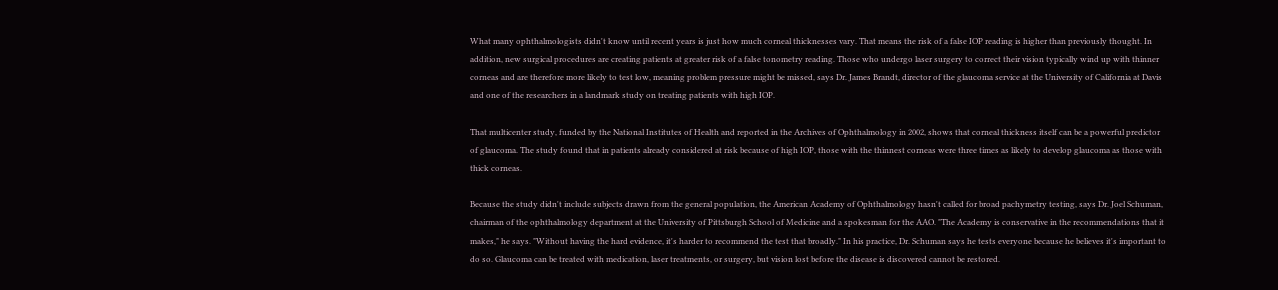What many ophthalmologists didn't know until recent years is just how much corneal thicknesses vary. That means the risk of a false IOP reading is higher than previously thought. In addition, new surgical procedures are creating patients at greater risk of a false tonometry reading. Those who undergo laser surgery to correct their vision typically wind up with thinner corneas and are therefore more likely to test low, meaning problem pressure might be missed, says Dr. James Brandt, director of the glaucoma service at the University of California at Davis and one of the researchers in a landmark study on treating patients with high IOP.

That multicenter study, funded by the National Institutes of Health and reported in the Archives of Ophthalmology in 2002, shows that corneal thickness itself can be a powerful predictor of glaucoma. The study found that in patients already considered at risk because of high IOP, those with the thinnest corneas were three times as likely to develop glaucoma as those with thick corneas.

Because the study didn't include subjects drawn from the general population, the American Academy of Ophthalmology hasn't called for broad pachymetry testing, says Dr. Joel Schuman, chairman of the ophthalmology department at the University of Pittsburgh School of Medicine and a spokesman for the AAO. "The Academy is conservative in the recommendations that it makes," he says. "Without having the hard evidence, it's harder to recommend the test that broadly." In his practice, Dr. Schuman says he tests everyone because he believes it's important to do so. Glaucoma can be treated with medication, laser treatments, or surgery, but vision lost before the disease is discovered cannot be restored.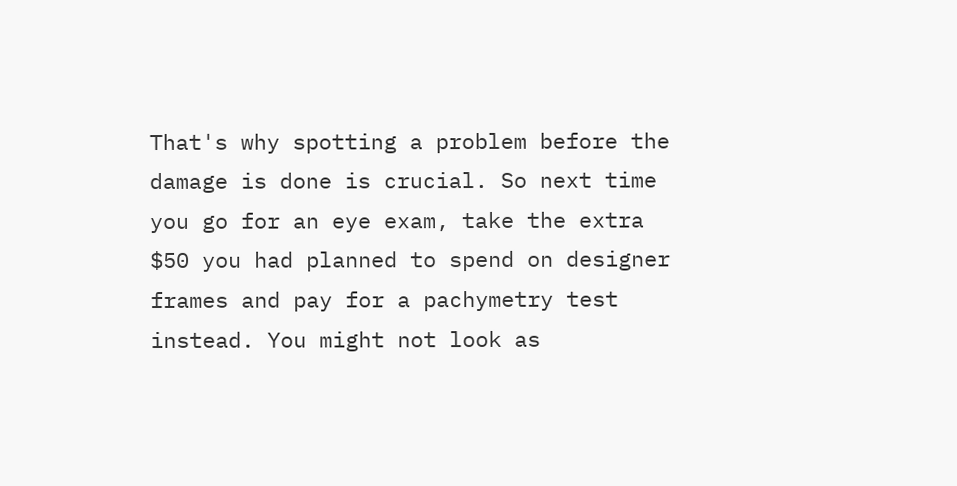That's why spotting a problem before the damage is done is crucial. So next time you go for an eye exam, take the extra $50 you had planned to spend on designer frames and pay for a pachymetry test instead. You might not look as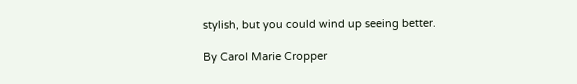stylish, but you could wind up seeing better.

By Carol Marie Cropper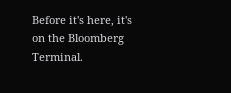Before it's here, it's on the Bloomberg Terminal.